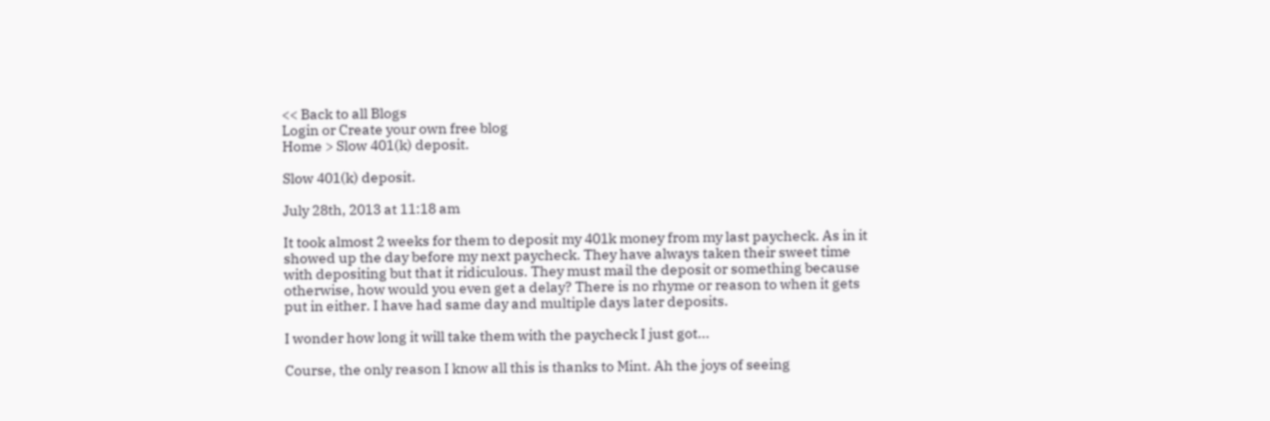<< Back to all Blogs
Login or Create your own free blog
Home > Slow 401(k) deposit.

Slow 401(k) deposit.

July 28th, 2013 at 11:18 am

It took almost 2 weeks for them to deposit my 401k money from my last paycheck. As in it showed up the day before my next paycheck. They have always taken their sweet time with depositing but that it ridiculous. They must mail the deposit or something because otherwise, how would you even get a delay? There is no rhyme or reason to when it gets put in either. I have had same day and multiple days later deposits.

I wonder how long it will take them with the paycheck I just got...

Course, the only reason I know all this is thanks to Mint. Ah the joys of seeing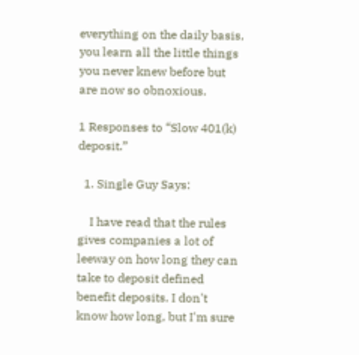everything on the daily basis, you learn all the little things you never knew before but are now so obnoxious.

1 Responses to “Slow 401(k) deposit.”

  1. Single Guy Says:

    I have read that the rules gives companies a lot of leeway on how long they can take to deposit defined benefit deposits. I don't know how long, but I'm sure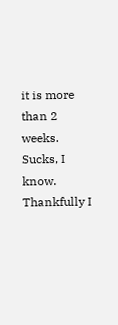it is more than 2 weeks. Sucks, I know. Thankfully I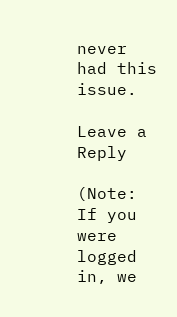never had this issue.

Leave a Reply

(Note: If you were logged in, we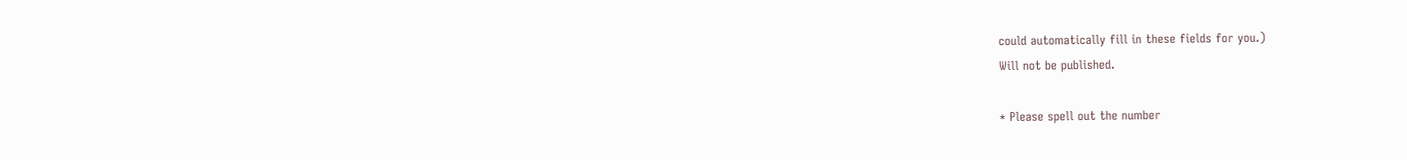could automatically fill in these fields for you.)
Will not be published.

* Please spell out the number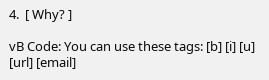4.  [ Why? ]

vB Code: You can use these tags: [b] [i] [u] [url] [email]